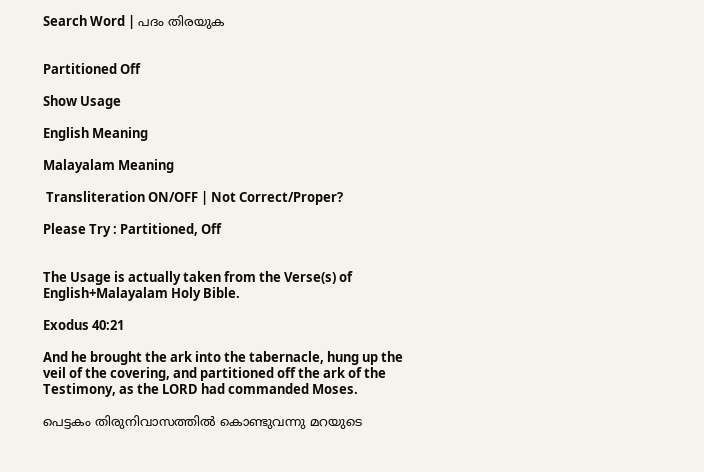Search Word | പദം തിരയുക


Partitioned Off

Show Usage

English Meaning

Malayalam Meaning

 Transliteration ON/OFF | Not Correct/Proper?

Please Try : Partitioned, Off


The Usage is actually taken from the Verse(s) of English+Malayalam Holy Bible.

Exodus 40:21

And he brought the ark into the tabernacle, hung up the veil of the covering, and partitioned off the ark of the Testimony, as the LORD had commanded Moses.

പെട്ടകം തിരുനിവാസത്തിൽ കൊണ്ടുവന്നു മറയുടെ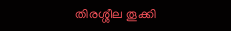തിരശ്ശീല തൂക്കി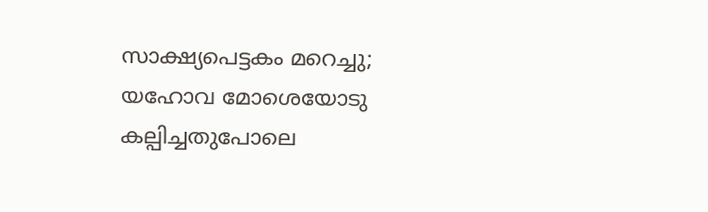സാക്ഷ്യപെട്ടകം മറെച്ചു; യഹോവ മോശെയോടു കല്പിച്ചതുപോലെ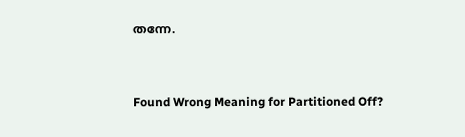തന്നേ.


Found Wrong Meaning for Partitioned Off?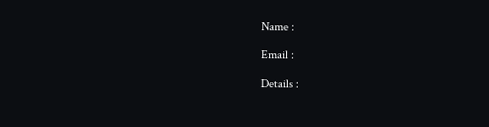Name :

Email :

Details :